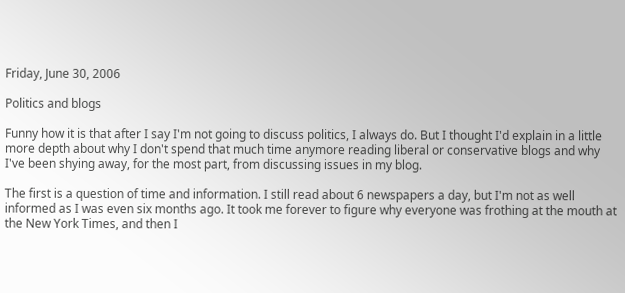Friday, June 30, 2006

Politics and blogs

Funny how it is that after I say I'm not going to discuss politics, I always do. But I thought I'd explain in a little more depth about why I don't spend that much time anymore reading liberal or conservative blogs and why I've been shying away, for the most part, from discussing issues in my blog.

The first is a question of time and information. I still read about 6 newspapers a day, but I'm not as well informed as I was even six months ago. It took me forever to figure why everyone was frothing at the mouth at the New York Times, and then I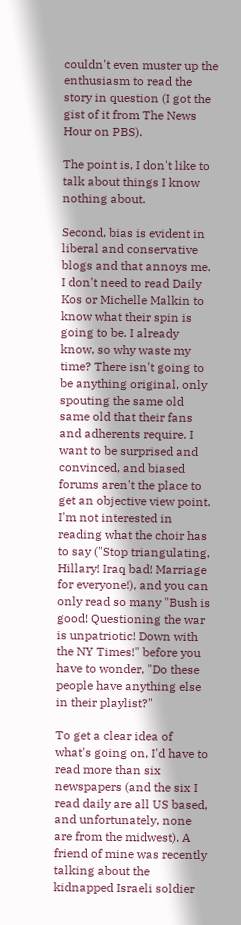couldn't even muster up the enthusiasm to read the story in question (I got the gist of it from The News Hour on PBS).

The point is, I don't like to talk about things I know nothing about.

Second, bias is evident in liberal and conservative blogs and that annoys me. I don't need to read Daily Kos or Michelle Malkin to know what their spin is going to be. I already know, so why waste my time? There isn't going to be anything original, only spouting the same old same old that their fans and adherents require. I want to be surprised and convinced, and biased forums aren't the place to get an objective view point. I'm not interested in reading what the choir has to say ("Stop triangulating, Hillary! Iraq bad! Marriage for everyone!), and you can only read so many "Bush is good! Questioning the war is unpatriotic! Down with the NY Times!" before you have to wonder, "Do these people have anything else in their playlist?"

To get a clear idea of what's going on, I'd have to read more than six newspapers (and the six I read daily are all US based, and unfortunately, none are from the midwest). A friend of mine was recently talking about the kidnapped Israeli soldier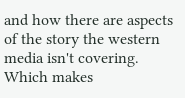and how there are aspects of the story the western media isn't covering. Which makes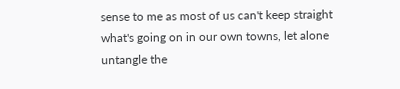sense to me as most of us can't keep straight what's going on in our own towns, let alone untangle the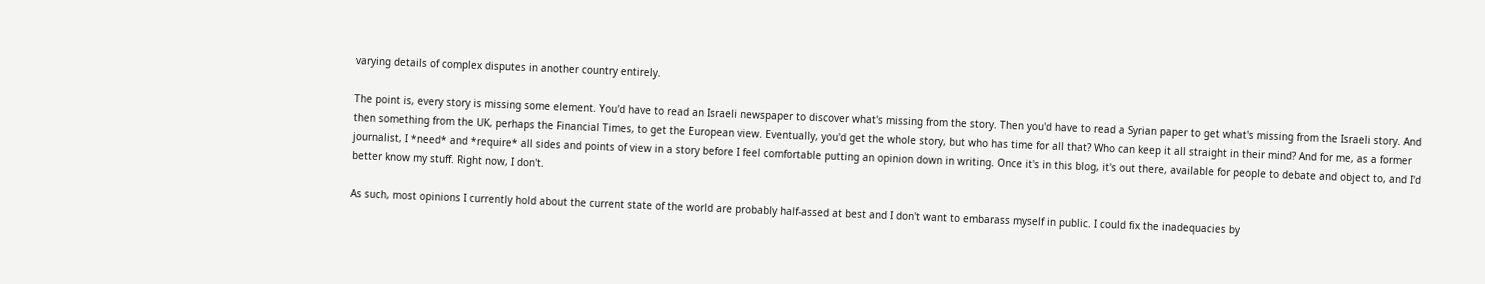varying details of complex disputes in another country entirely.

The point is, every story is missing some element. You'd have to read an Israeli newspaper to discover what's missing from the story. Then you'd have to read a Syrian paper to get what's missing from the Israeli story. And then something from the UK, perhaps the Financial Times, to get the European view. Eventually, you'd get the whole story, but who has time for all that? Who can keep it all straight in their mind? And for me, as a former journalist, I *need* and *require* all sides and points of view in a story before I feel comfortable putting an opinion down in writing. Once it's in this blog, it's out there, available for people to debate and object to, and I'd better know my stuff. Right now, I don't.

As such, most opinions I currently hold about the current state of the world are probably half-assed at best and I don't want to embarass myself in public. I could fix the inadequacies by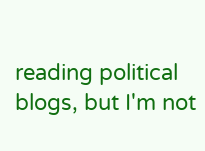reading political blogs, but I'm not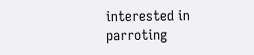interested in parroting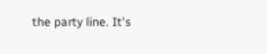the party line. It's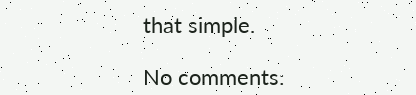that simple.

No comments: